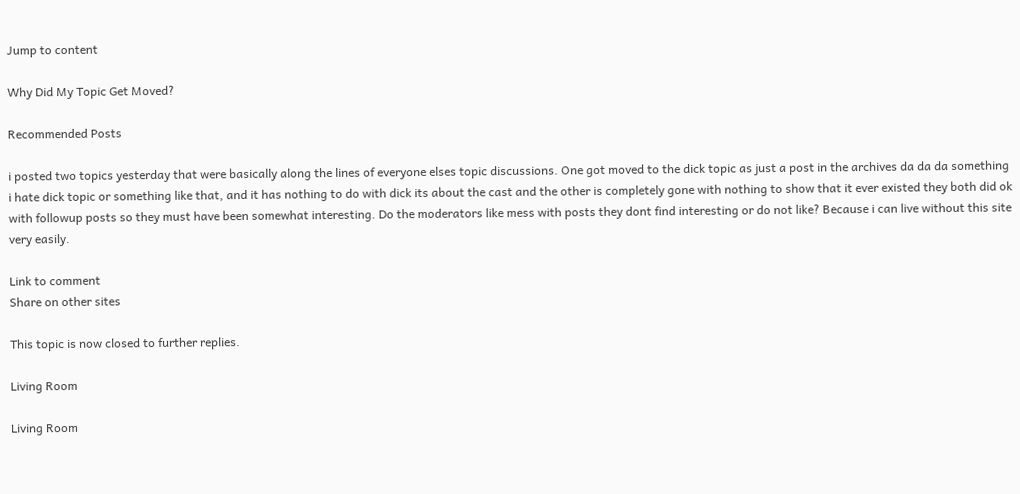Jump to content

Why Did My Topic Get Moved?

Recommended Posts

i posted two topics yesterday that were basically along the lines of everyone elses topic discussions. One got moved to the dick topic as just a post in the archives da da da something i hate dick topic or something like that, and it has nothing to do with dick its about the cast and the other is completely gone with nothing to show that it ever existed they both did ok with followup posts so they must have been somewhat interesting. Do the moderators like mess with posts they dont find interesting or do not like? Because i can live without this site very easily.

Link to comment
Share on other sites

This topic is now closed to further replies.

Living Room

Living Room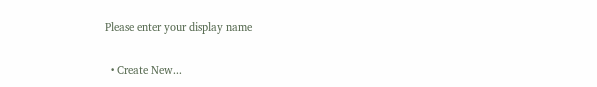Please enter your display name

  • Create New...